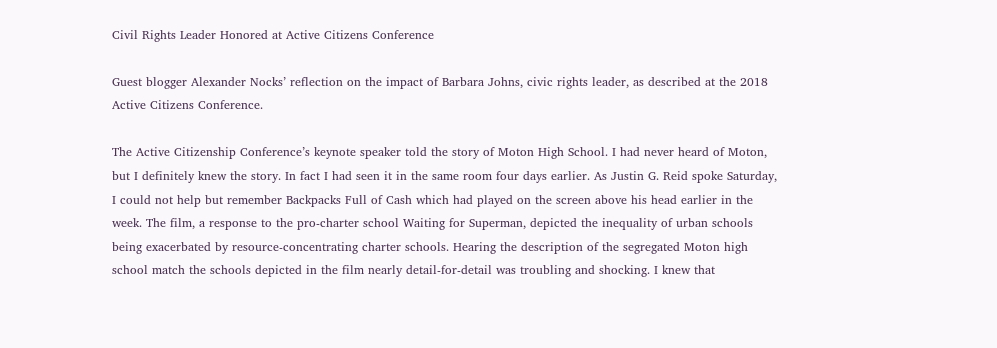Civil Rights Leader Honored at Active Citizens Conference

Guest blogger Alexander Nocks’ reflection on the impact of Barbara Johns, civic rights leader, as described at the 2018 Active Citizens Conference.

The Active Citizenship Conference’s keynote speaker told the story of Moton High School. I had never heard of Moton, but I definitely knew the story. In fact I had seen it in the same room four days earlier. As Justin G. Reid spoke Saturday, I could not help but remember Backpacks Full of Cash which had played on the screen above his head earlier in the week. The film, a response to the pro-charter school Waiting for Superman, depicted the inequality of urban schools being exacerbated by resource-concentrating charter schools. Hearing the description of the segregated Moton high school match the schools depicted in the film nearly detail-for-detail was troubling and shocking. I knew that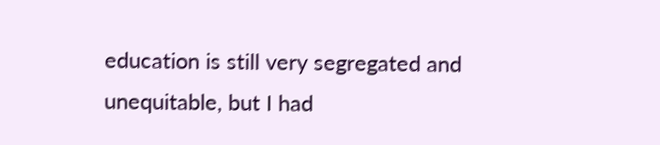education is still very segregated and unequitable, but I had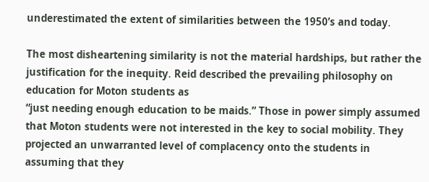underestimated the extent of similarities between the 1950’s and today.

The most disheartening similarity is not the material hardships, but rather the justification for the inequity. Reid described the prevailing philosophy on education for Moton students as
“just needing enough education to be maids.” Those in power simply assumed that Moton students were not interested in the key to social mobility. They projected an unwarranted level of complacency onto the students in assuming that they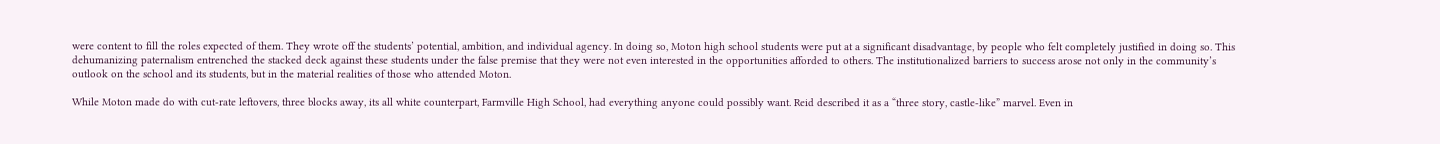were content to fill the roles expected of them. They wrote off the students’ potential, ambition, and individual agency. In doing so, Moton high school students were put at a significant disadvantage, by people who felt completely justified in doing so. This dehumanizing paternalism entrenched the stacked deck against these students under the false premise that they were not even interested in the opportunities afforded to others. The institutionalized barriers to success arose not only in the community’s outlook on the school and its students, but in the material realities of those who attended Moton.

While Moton made do with cut-rate leftovers, three blocks away, its all white counterpart, Farmville High School, had everything anyone could possibly want. Reid described it as a “three story, castle-like” marvel. Even in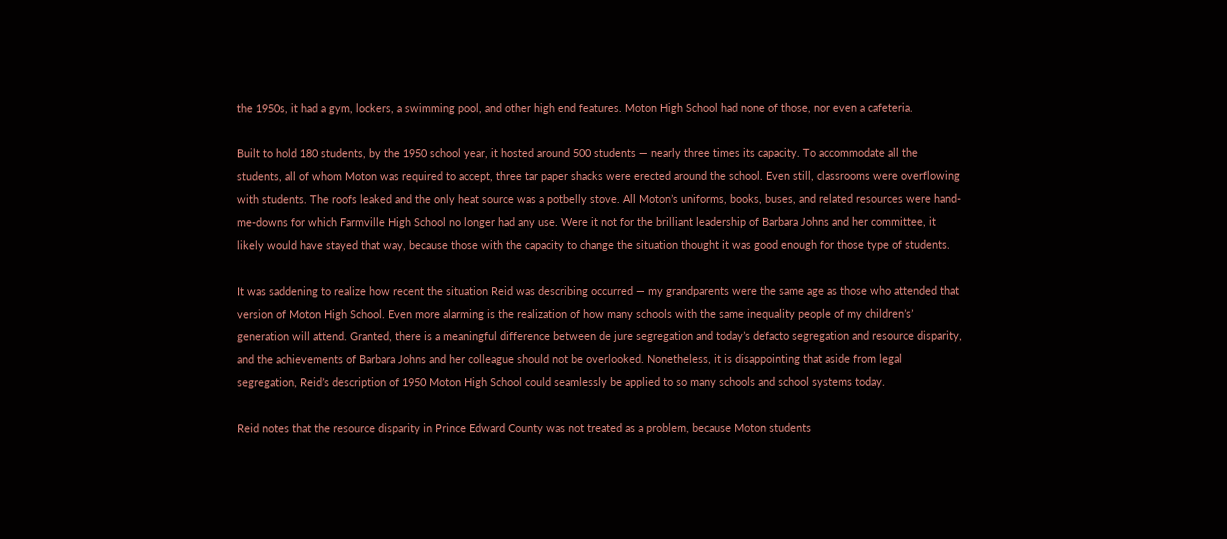the 1950s, it had a gym, lockers, a swimming pool, and other high end features. Moton High School had none of those, nor even a cafeteria.

Built to hold 180 students, by the 1950 school year, it hosted around 500 students — nearly three times its capacity. To accommodate all the students, all of whom Moton was required to accept, three tar paper shacks were erected around the school. Even still, classrooms were overflowing with students. The roofs leaked and the only heat source was a potbelly stove. All Moton’s uniforms, books, buses, and related resources were hand-me-downs for which Farmville High School no longer had any use. Were it not for the brilliant leadership of Barbara Johns and her committee, it likely would have stayed that way, because those with the capacity to change the situation thought it was good enough for those type of students.

It was saddening to realize how recent the situation Reid was describing occurred — my grandparents were the same age as those who attended that version of Moton High School. Even more alarming is the realization of how many schools with the same inequality people of my children’s’ generation will attend. Granted, there is a meaningful difference between de jure segregation and today’s defacto segregation and resource disparity, and the achievements of Barbara Johns and her colleague should not be overlooked. Nonetheless, it is disappointing that aside from legal segregation, Reid’s description of 1950 Moton High School could seamlessly be applied to so many schools and school systems today.

Reid notes that the resource disparity in Prince Edward County was not treated as a problem, because Moton students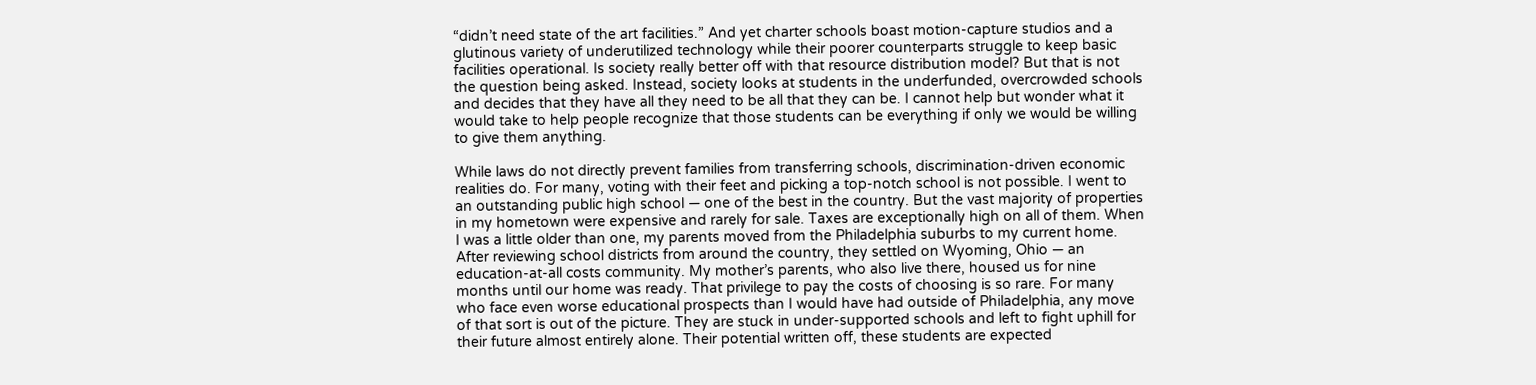“didn’t need state of the art facilities.” And yet charter schools boast motion-capture studios and a glutinous variety of underutilized technology while their poorer counterparts struggle to keep basic facilities operational. Is society really better off with that resource distribution model? But that is not the question being asked. Instead, society looks at students in the underfunded, overcrowded schools and decides that they have all they need to be all that they can be. I cannot help but wonder what it would take to help people recognize that those students can be everything if only we would be willing to give them anything.

While laws do not directly prevent families from transferring schools, discrimination-driven economic realities do. For many, voting with their feet and picking a top-notch school is not possible. I went to an outstanding public high school — one of the best in the country. But the vast majority of properties in my hometown were expensive and rarely for sale. Taxes are exceptionally high on all of them. When I was a little older than one, my parents moved from the Philadelphia suburbs to my current home. After reviewing school districts from around the country, they settled on Wyoming, Ohio — an education-at-all costs community. My mother’s parents, who also live there, housed us for nine months until our home was ready. That privilege to pay the costs of choosing is so rare. For many who face even worse educational prospects than I would have had outside of Philadelphia, any move of that sort is out of the picture. They are stuck in under-supported schools and left to fight uphill for their future almost entirely alone. Their potential written off, these students are expected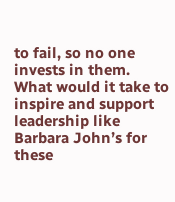to fail, so no one invests in them. What would it take to inspire and support leadership like Barbara John’s for these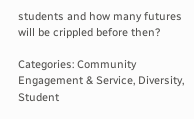students and how many futures will be crippled before then?

Categories: Community Engagement & Service, Diversity, Student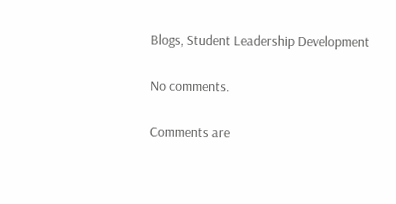Blogs, Student Leadership Development

No comments.

Comments are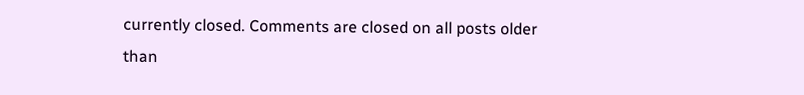currently closed. Comments are closed on all posts older than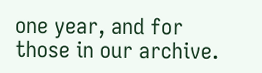one year, and for those in our archive.